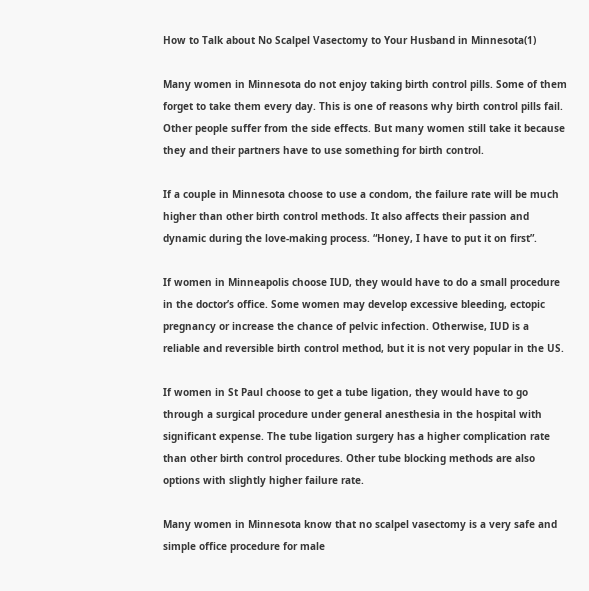How to Talk about No Scalpel Vasectomy to Your Husband in Minnesota(1)

Many women in Minnesota do not enjoy taking birth control pills. Some of them forget to take them every day. This is one of reasons why birth control pills fail. Other people suffer from the side effects. But many women still take it because they and their partners have to use something for birth control.

If a couple in Minnesota choose to use a condom, the failure rate will be much higher than other birth control methods. It also affects their passion and dynamic during the love-making process. “Honey, I have to put it on first”.

If women in Minneapolis choose IUD, they would have to do a small procedure in the doctor’s office. Some women may develop excessive bleeding, ectopic pregnancy or increase the chance of pelvic infection. Otherwise, IUD is a reliable and reversible birth control method, but it is not very popular in the US.

If women in St Paul choose to get a tube ligation, they would have to go through a surgical procedure under general anesthesia in the hospital with significant expense. The tube ligation surgery has a higher complication rate than other birth control procedures. Other tube blocking methods are also options with slightly higher failure rate.

Many women in Minnesota know that no scalpel vasectomy is a very safe and simple office procedure for male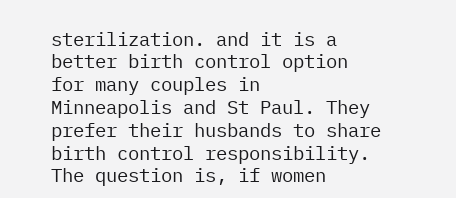sterilization. and it is a better birth control option for many couples in Minneapolis and St Paul. They prefer their husbands to share birth control responsibility. The question is, if women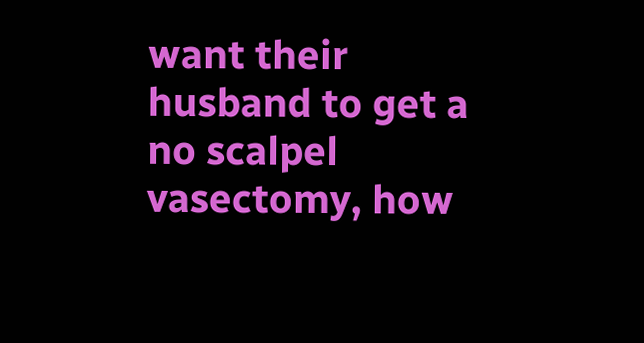want their husband to get a no scalpel vasectomy, how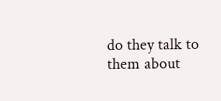do they talk to them about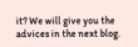it? We will give you the advices in the next blog.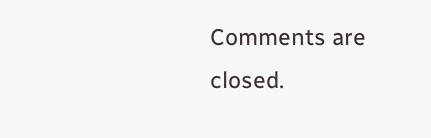Comments are closed.